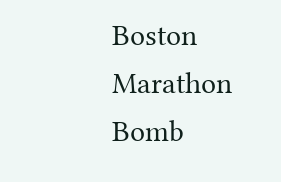Boston Marathon Bomb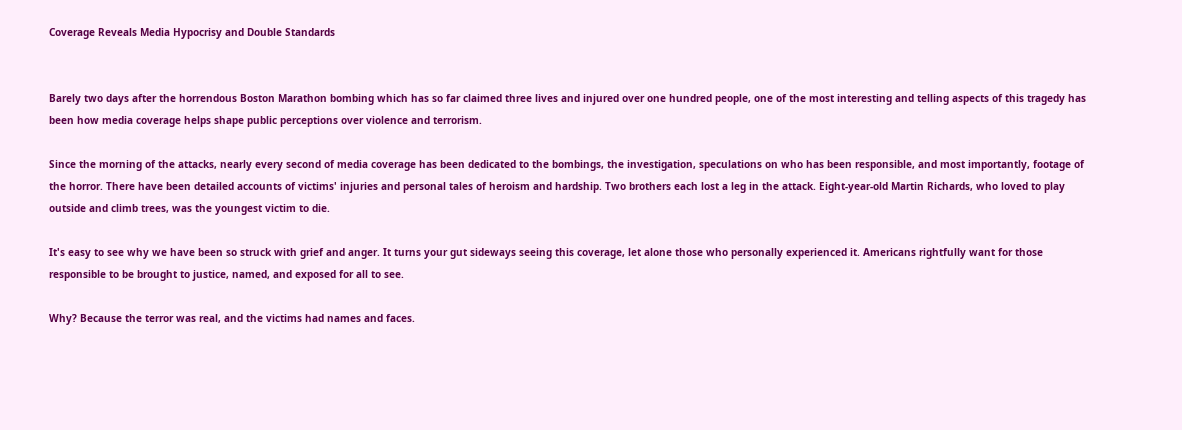Coverage Reveals Media Hypocrisy and Double Standards


Barely two days after the horrendous Boston Marathon bombing which has so far claimed three lives and injured over one hundred people, one of the most interesting and telling aspects of this tragedy has been how media coverage helps shape public perceptions over violence and terrorism.

Since the morning of the attacks, nearly every second of media coverage has been dedicated to the bombings, the investigation, speculations on who has been responsible, and most importantly, footage of the horror. There have been detailed accounts of victims' injuries and personal tales of heroism and hardship. Two brothers each lost a leg in the attack. Eight-year-old Martin Richards, who loved to play outside and climb trees, was the youngest victim to die.

It's easy to see why we have been so struck with grief and anger. It turns your gut sideways seeing this coverage, let alone those who personally experienced it. Americans rightfully want for those responsible to be brought to justice, named, and exposed for all to see.

Why? Because the terror was real, and the victims had names and faces.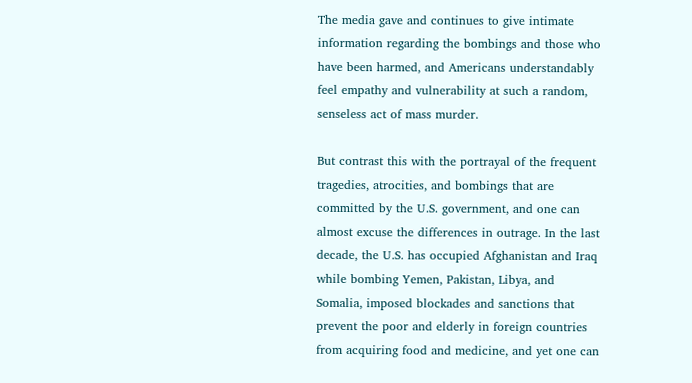The media gave and continues to give intimate information regarding the bombings and those who have been harmed, and Americans understandably feel empathy and vulnerability at such a random, senseless act of mass murder.

But contrast this with the portrayal of the frequent tragedies, atrocities, and bombings that are committed by the U.S. government, and one can almost excuse the differences in outrage. In the last decade, the U.S. has occupied Afghanistan and Iraq while bombing Yemen, Pakistan, Libya, and Somalia, imposed blockades and sanctions that prevent the poor and elderly in foreign countries from acquiring food and medicine, and yet one can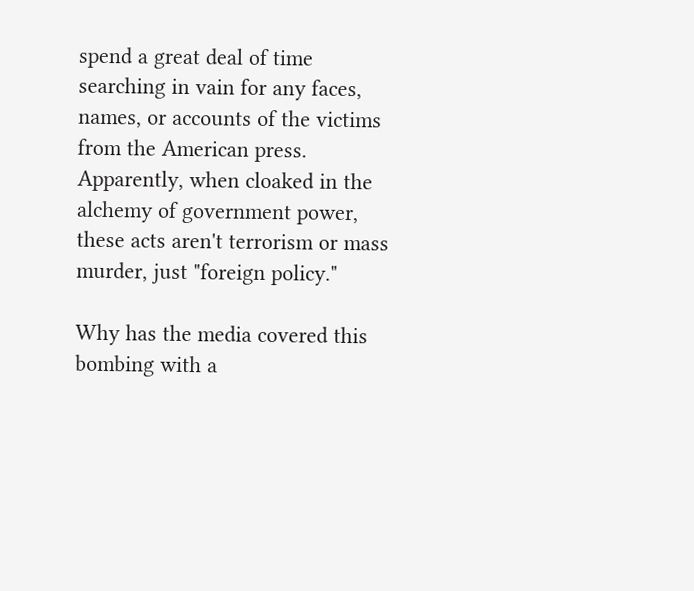spend a great deal of time searching in vain for any faces, names, or accounts of the victims from the American press. Apparently, when cloaked in the alchemy of government power, these acts aren't terrorism or mass murder, just "foreign policy."

Why has the media covered this bombing with a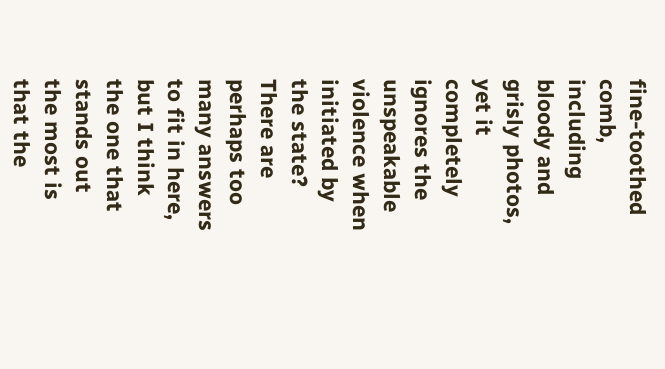fine-toothed comb, including bloody and grisly photos, yet it completely ignores the unspeakable violence when initiated by the state? There are perhaps too many answers to fit in here, but I think the one that stands out the most is that the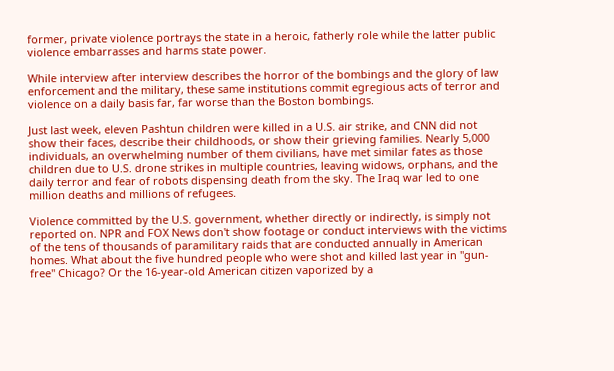former, private violence portrays the state in a heroic, fatherly role while the latter public violence embarrasses and harms state power.

While interview after interview describes the horror of the bombings and the glory of law enforcement and the military, these same institutions commit egregious acts of terror and violence on a daily basis far, far worse than the Boston bombings.

Just last week, eleven Pashtun children were killed in a U.S. air strike, and CNN did not show their faces, describe their childhoods, or show their grieving families. Nearly 5,000 individuals, an overwhelming number of them civilians, have met similar fates as those children due to U.S. drone strikes in multiple countries, leaving widows, orphans, and the daily terror and fear of robots dispensing death from the sky. The Iraq war led to one million deaths and millions of refugees.

Violence committed by the U.S. government, whether directly or indirectly, is simply not reported on. NPR and FOX News don't show footage or conduct interviews with the victims of the tens of thousands of paramilitary raids that are conducted annually in American homes. What about the five hundred people who were shot and killed last year in "gun-free" Chicago? Or the 16-year-old American citizen vaporized by a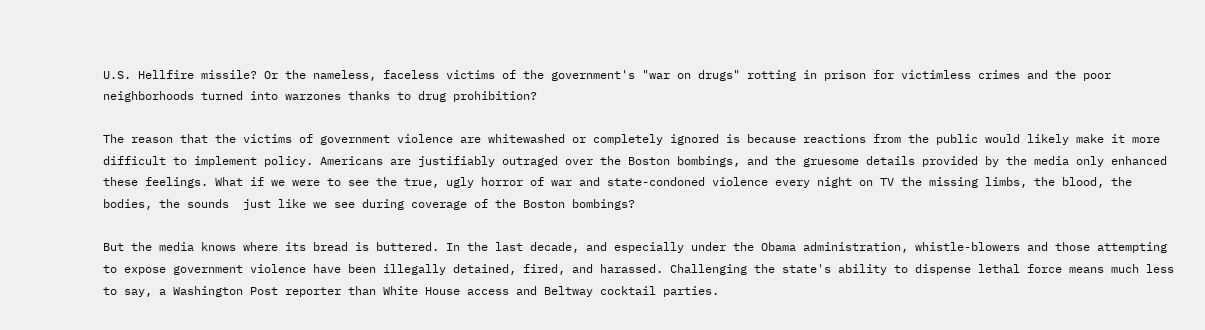U.S. Hellfire missile? Or the nameless, faceless victims of the government's "war on drugs" rotting in prison for victimless crimes and the poor neighborhoods turned into warzones thanks to drug prohibition?

The reason that the victims of government violence are whitewashed or completely ignored is because reactions from the public would likely make it more difficult to implement policy. Americans are justifiably outraged over the Boston bombings, and the gruesome details provided by the media only enhanced these feelings. What if we were to see the true, ugly horror of war and state-condoned violence every night on TV the missing limbs, the blood, the bodies, the sounds  just like we see during coverage of the Boston bombings?

But the media knows where its bread is buttered. In the last decade, and especially under the Obama administration, whistle-blowers and those attempting to expose government violence have been illegally detained, fired, and harassed. Challenging the state's ability to dispense lethal force means much less to say, a Washington Post reporter than White House access and Beltway cocktail parties.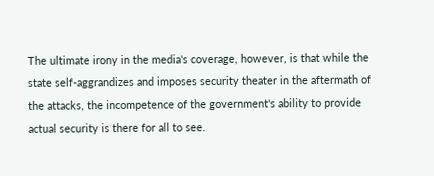The ultimate irony in the media's coverage, however, is that while the state self-aggrandizes and imposes security theater in the aftermath of the attacks, the incompetence of the government's ability to provide actual security is there for all to see.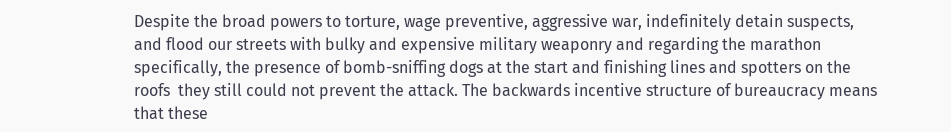Despite the broad powers to torture, wage preventive, aggressive war, indefinitely detain suspects, and flood our streets with bulky and expensive military weaponry and regarding the marathon specifically, the presence of bomb-sniffing dogs at the start and finishing lines and spotters on the roofs  they still could not prevent the attack. The backwards incentive structure of bureaucracy means that these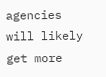agencies will likely get more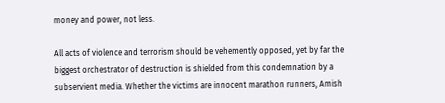money and power, not less.

All acts of violence and terrorism should be vehemently opposed, yet by far the biggest orchestrator of destruction is shielded from this condemnation by a subservient media. Whether the victims are innocent marathon runners, Amish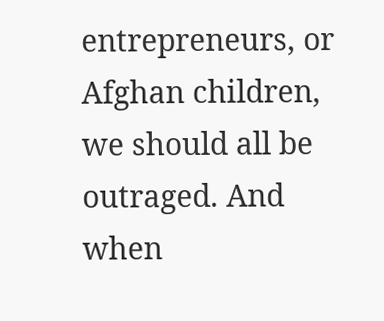entrepreneurs, or Afghan children, we should all be outraged. And when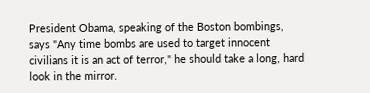President Obama, speaking of the Boston bombings, says "Any time bombs are used to target innocent civilians it is an act of terror," he should take a long, hard look in the mirror.